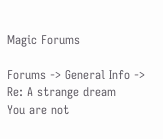Magic Forums

Forums -> General Info -> Re: A strange dream
You are not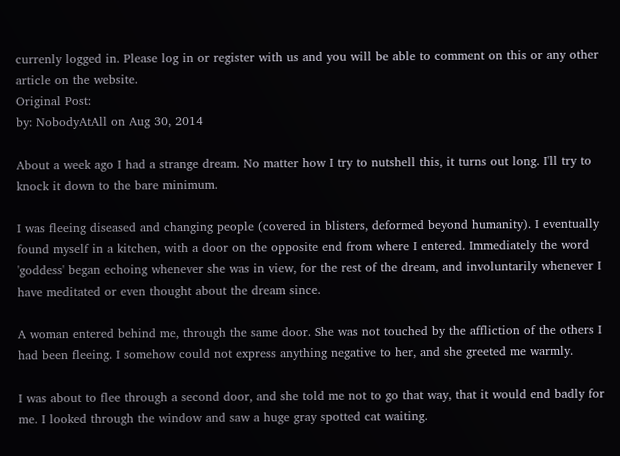currenly logged in. Please log in or register with us and you will be able to comment on this or any other article on the website.
Original Post:
by: NobodyAtAll on Aug 30, 2014

About a week ago I had a strange dream. No matter how I try to nutshell this, it turns out long. I'll try to knock it down to the bare minimum.

I was fleeing diseased and changing people (covered in blisters, deformed beyond humanity). I eventually found myself in a kitchen, with a door on the opposite end from where I entered. Immediately the word 'goddess' began echoing whenever she was in view, for the rest of the dream, and involuntarily whenever I have meditated or even thought about the dream since.

A woman entered behind me, through the same door. She was not touched by the affliction of the others I had been fleeing. I somehow could not express anything negative to her, and she greeted me warmly.

I was about to flee through a second door, and she told me not to go that way, that it would end badly for me. I looked through the window and saw a huge gray spotted cat waiting.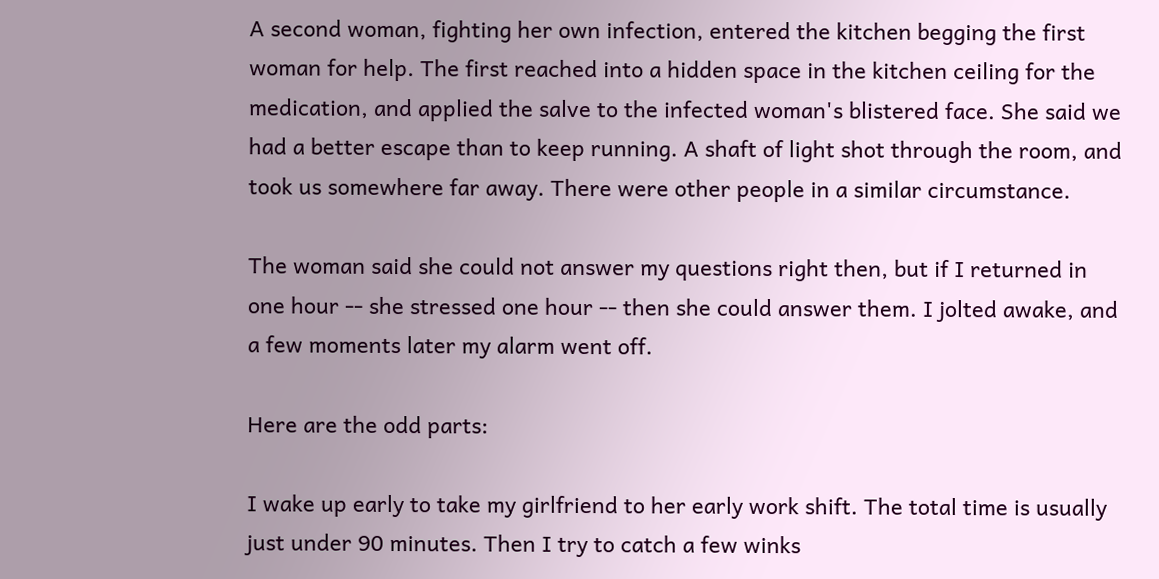A second woman, fighting her own infection, entered the kitchen begging the first woman for help. The first reached into a hidden space in the kitchen ceiling for the medication, and applied the salve to the infected woman's blistered face. She said we had a better escape than to keep running. A shaft of light shot through the room, and took us somewhere far away. There were other people in a similar circumstance.

The woman said she could not answer my questions right then, but if I returned in one hour -- she stressed one hour -- then she could answer them. I jolted awake, and a few moments later my alarm went off.

Here are the odd parts:

I wake up early to take my girlfriend to her early work shift. The total time is usually just under 90 minutes. Then I try to catch a few winks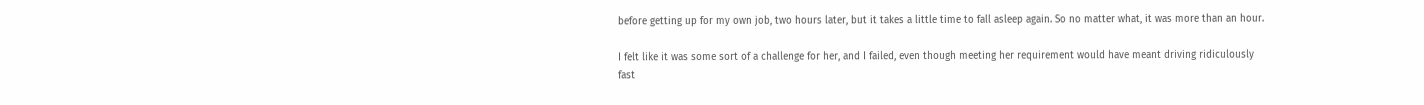before getting up for my own job, two hours later, but it takes a little time to fall asleep again. So no matter what, it was more than an hour.

I felt like it was some sort of a challenge for her, and I failed, even though meeting her requirement would have meant driving ridiculously fast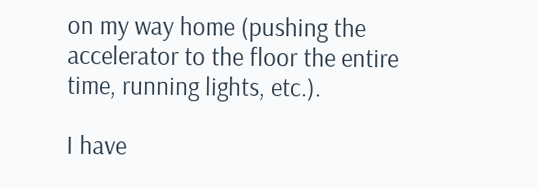on my way home (pushing the accelerator to the floor the entire time, running lights, etc.).

I have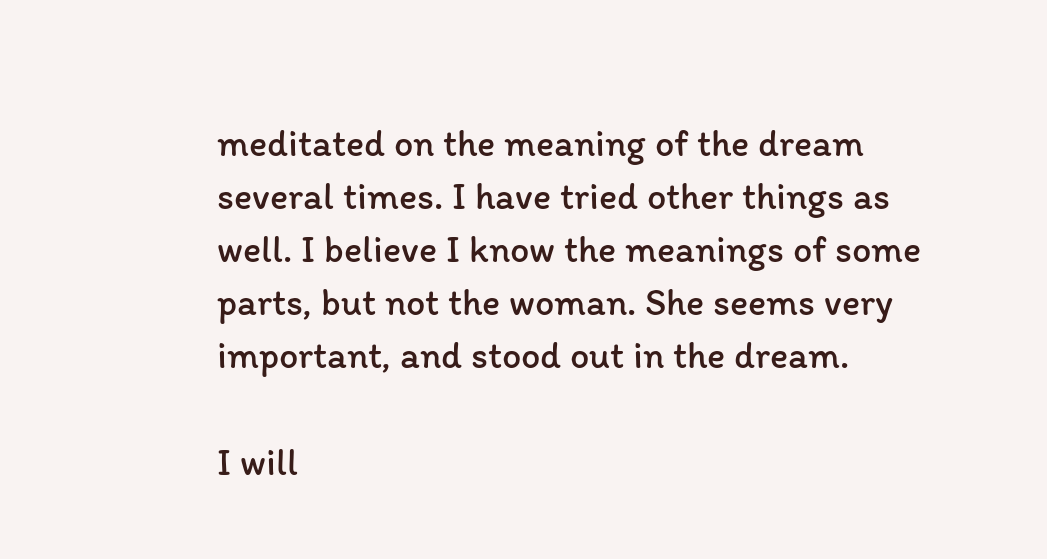meditated on the meaning of the dream several times. I have tried other things as well. I believe I know the meanings of some parts, but not the woman. She seems very important, and stood out in the dream.

I will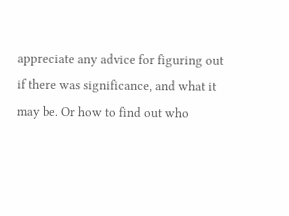appreciate any advice for figuring out if there was significance, and what it may be. Or how to find out who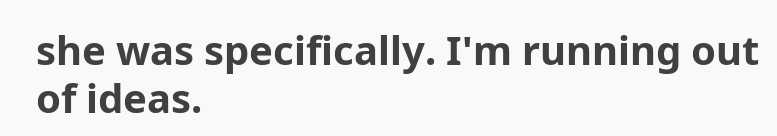she was specifically. I'm running out of ideas.